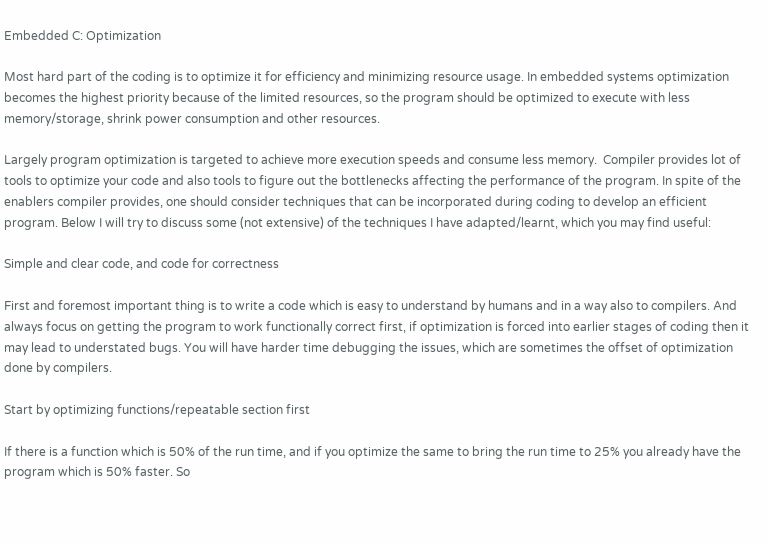Embedded C: Optimization

Most hard part of the coding is to optimize it for efficiency and minimizing resource usage. In embedded systems optimization becomes the highest priority because of the limited resources, so the program should be optimized to execute with less memory/storage, shrink power consumption and other resources.

Largely program optimization is targeted to achieve more execution speeds and consume less memory.  Compiler provides lot of tools to optimize your code and also tools to figure out the bottlenecks affecting the performance of the program. In spite of the enablers compiler provides, one should consider techniques that can be incorporated during coding to develop an efficient program. Below I will try to discuss some (not extensive) of the techniques I have adapted/learnt, which you may find useful:

Simple and clear code, and code for correctness

First and foremost important thing is to write a code which is easy to understand by humans and in a way also to compilers. And always focus on getting the program to work functionally correct first, if optimization is forced into earlier stages of coding then it may lead to understated bugs. You will have harder time debugging the issues, which are sometimes the offset of optimization done by compilers.

Start by optimizing functions/repeatable section first

If there is a function which is 50% of the run time, and if you optimize the same to bring the run time to 25% you already have the program which is 50% faster. So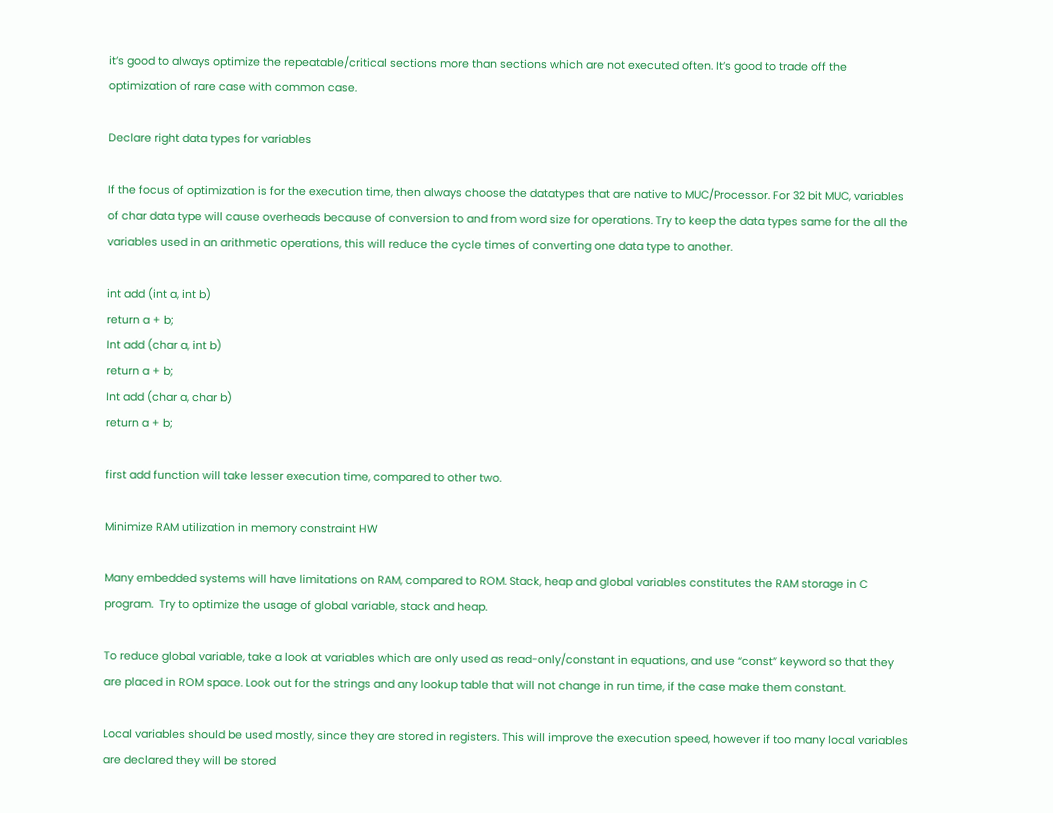it’s good to always optimize the repeatable/critical sections more than sections which are not executed often. It’s good to trade off the optimization of rare case with common case.

Declare right data types for variables

If the focus of optimization is for the execution time, then always choose the datatypes that are native to MUC/Processor. For 32 bit MUC, variables of char data type will cause overheads because of conversion to and from word size for operations. Try to keep the data types same for the all the variables used in an arithmetic operations, this will reduce the cycle times of converting one data type to another.

int add (int a, int b)
return a + b;
Int add (char a, int b)
return a + b;
Int add (char a, char b)
return a + b;

first add function will take lesser execution time, compared to other two.

Minimize RAM utilization in memory constraint HW

Many embedded systems will have limitations on RAM, compared to ROM. Stack, heap and global variables constitutes the RAM storage in C program.  Try to optimize the usage of global variable, stack and heap.

To reduce global variable, take a look at variables which are only used as read-only/constant in equations, and use “const” keyword so that they are placed in ROM space. Look out for the strings and any lookup table that will not change in run time, if the case make them constant.

Local variables should be used mostly, since they are stored in registers. This will improve the execution speed, however if too many local variables are declared they will be stored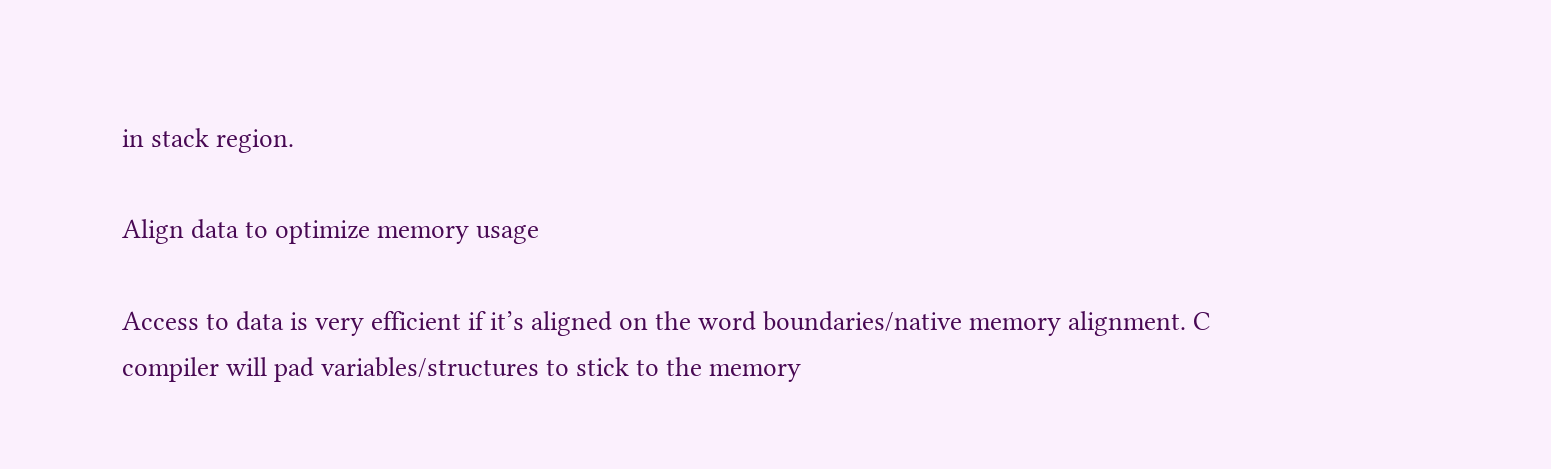in stack region.

Align data to optimize memory usage

Access to data is very efficient if it’s aligned on the word boundaries/native memory alignment. C compiler will pad variables/structures to stick to the memory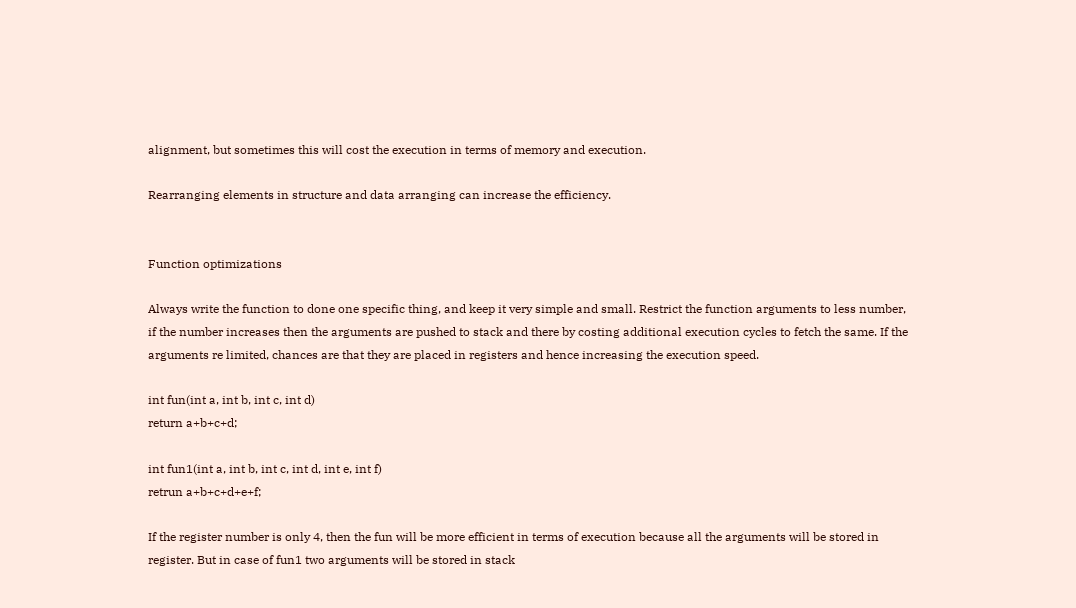alignment, but sometimes this will cost the execution in terms of memory and execution.

Rearranging elements in structure and data arranging can increase the efficiency.


Function optimizations

Always write the function to done one specific thing, and keep it very simple and small. Restrict the function arguments to less number, if the number increases then the arguments are pushed to stack and there by costing additional execution cycles to fetch the same. If the arguments re limited, chances are that they are placed in registers and hence increasing the execution speed.

int fun(int a, int b, int c, int d)
return a+b+c+d;

int fun1(int a, int b, int c, int d, int e, int f)
retrun a+b+c+d+e+f;

If the register number is only 4, then the fun will be more efficient in terms of execution because all the arguments will be stored in register. But in case of fun1 two arguments will be stored in stack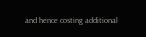and hence costing additional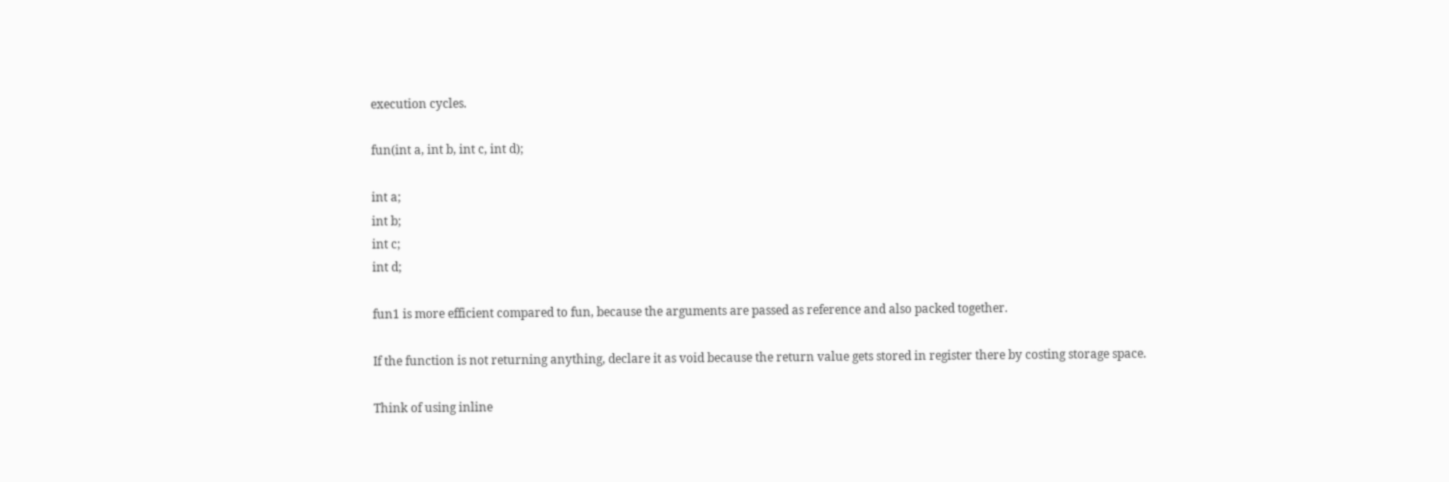execution cycles.

fun(int a, int b, int c, int d);

int a;
int b;
int c;
int d;

fun1 is more efficient compared to fun, because the arguments are passed as reference and also packed together.

If the function is not returning anything, declare it as void because the return value gets stored in register there by costing storage space.

Think of using inline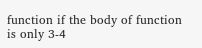function if the body of function is only 3-4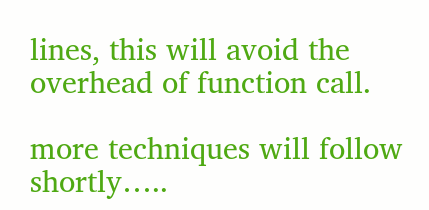lines, this will avoid the overhead of function call.

more techniques will follow shortly…..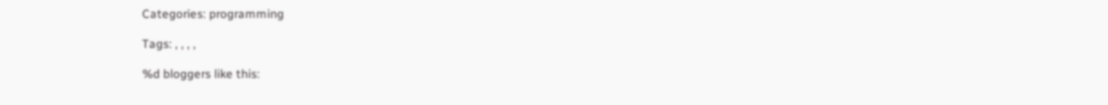Categories: programming

Tags: , , , ,

%d bloggers like this: